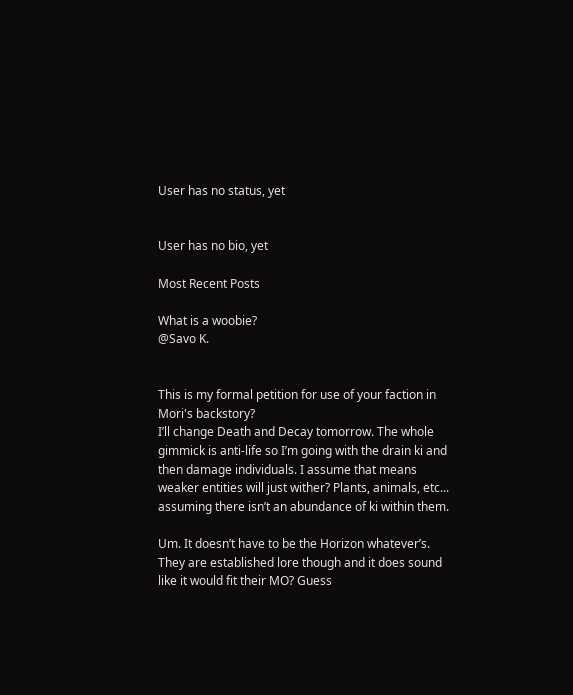User has no status, yet


User has no bio, yet

Most Recent Posts

What is a woobie?
@Savo K.


This is my formal petition for use of your faction in Mori's backstory?
I’ll change Death and Decay tomorrow. The whole gimmick is anti-life so I’m going with the drain ki and then damage individuals. I assume that means weaker entities will just wither? Plants, animals, etc... assuming there isn’t an abundance of ki within them.

Um. It doesn’t have to be the Horizon whatever’s. They are established lore though and it does sound like it would fit their MO? Guess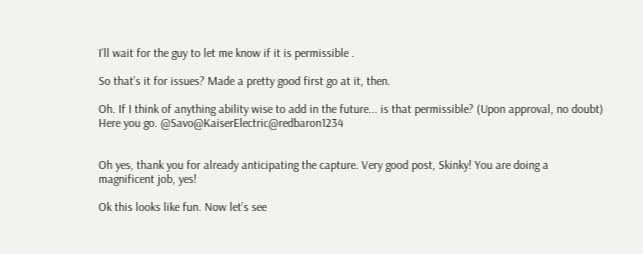I’ll wait for the guy to let me know if it is permissible .

So that’s it for issues? Made a pretty good first go at it, then.

Oh. If I think of anything ability wise to add in the future... is that permissible? (Upon approval, no doubt)
Here you go. @Savo@KaiserElectric@redbaron1234


Oh yes, thank you for already anticipating the capture. Very good post, Skinky! You are doing a magnificent job, yes!

Ok this looks like fun. Now let’s see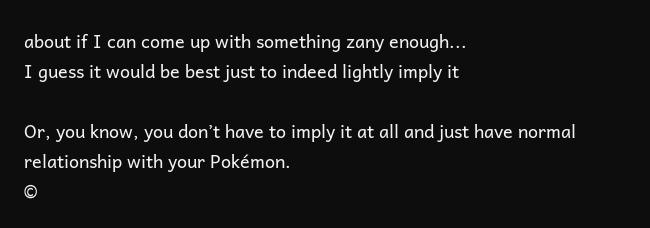about if I can come up with something zany enough...
I guess it would be best just to indeed lightly imply it

Or, you know, you don’t have to imply it at all and just have normal relationship with your Pokémon.
©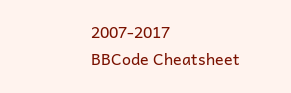2007-2017
BBCode Cheatsheet